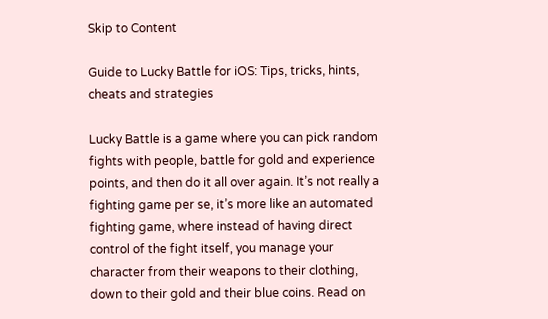Skip to Content

Guide to Lucky Battle for iOS: Tips, tricks, hints, cheats and strategies

Lucky Battle is a game where you can pick random fights with people, battle for gold and experience points, and then do it all over again. It’s not really a fighting game per se, it’s more like an automated fighting game, where instead of having direct control of the fight itself, you manage your character from their weapons to their clothing, down to their gold and their blue coins. Read on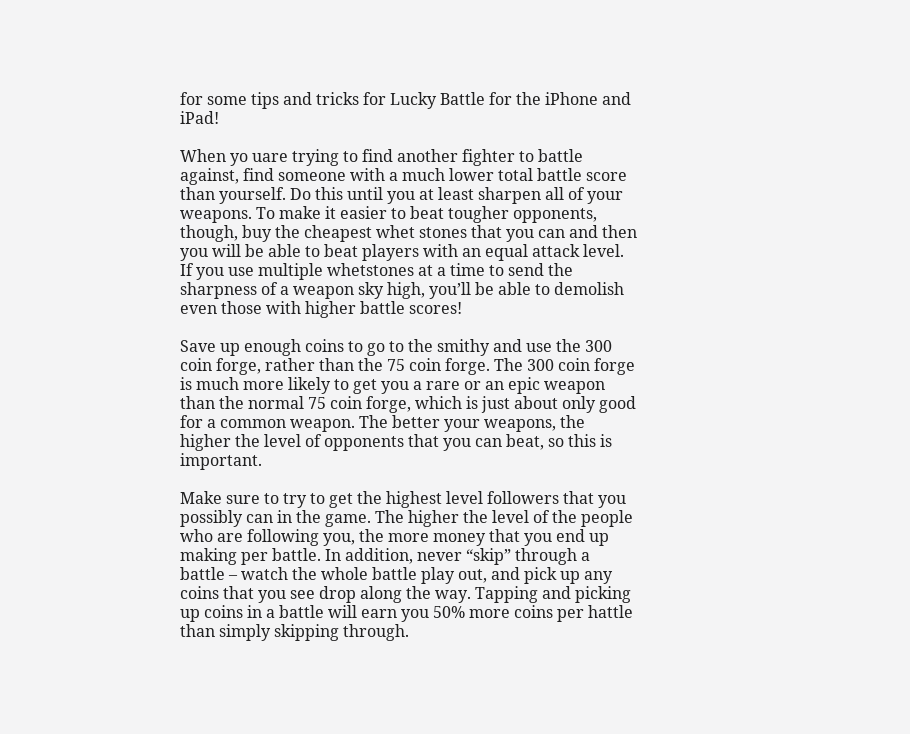for some tips and tricks for Lucky Battle for the iPhone and iPad!

When yo uare trying to find another fighter to battle against, find someone with a much lower total battle score than yourself. Do this until you at least sharpen all of your weapons. To make it easier to beat tougher opponents, though, buy the cheapest whet stones that you can and then you will be able to beat players with an equal attack level. If you use multiple whetstones at a time to send the sharpness of a weapon sky high, you’ll be able to demolish even those with higher battle scores!

Save up enough coins to go to the smithy and use the 300 coin forge, rather than the 75 coin forge. The 300 coin forge is much more likely to get you a rare or an epic weapon than the normal 75 coin forge, which is just about only good for a common weapon. The better your weapons, the higher the level of opponents that you can beat, so this is important.

Make sure to try to get the highest level followers that you possibly can in the game. The higher the level of the people who are following you, the more money that you end up making per battle. In addition, never “skip” through a battle – watch the whole battle play out, and pick up any coins that you see drop along the way. Tapping and picking up coins in a battle will earn you 50% more coins per hattle than simply skipping through.